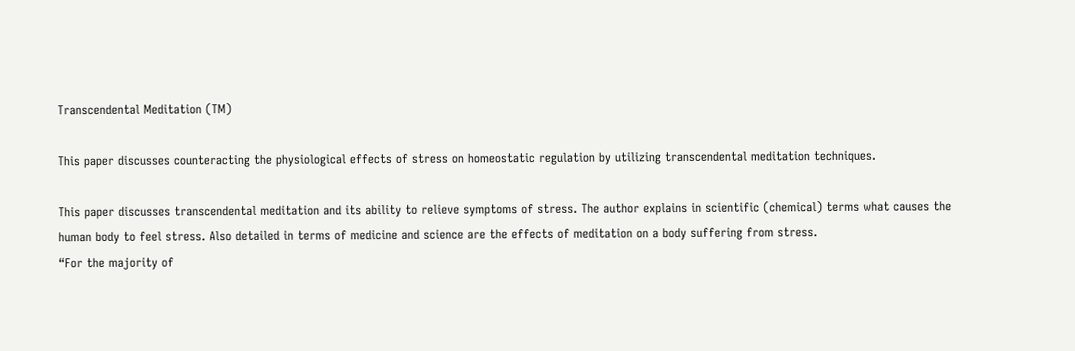Transcendental Meditation (TM)

This paper discusses counteracting the physiological effects of stress on homeostatic regulation by utilizing transcendental meditation techniques.

This paper discusses transcendental meditation and its ability to relieve symptoms of stress. The author explains in scientific (chemical) terms what causes the human body to feel stress. Also detailed in terms of medicine and science are the effects of meditation on a body suffering from stress.
“For the majority of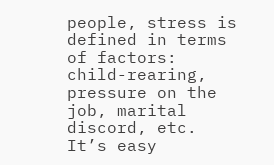people, stress is defined in terms of factors: child-rearing, pressure on the job, marital discord, etc. It’s easy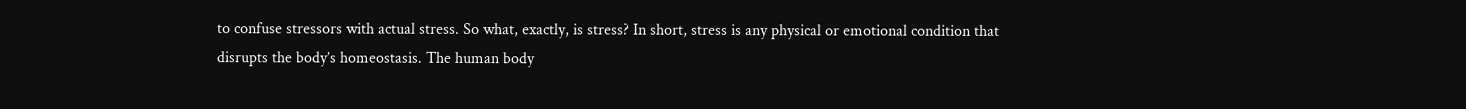to confuse stressors with actual stress. So what, exactly, is stress? In short, stress is any physical or emotional condition that disrupts the body’s homeostasis. The human body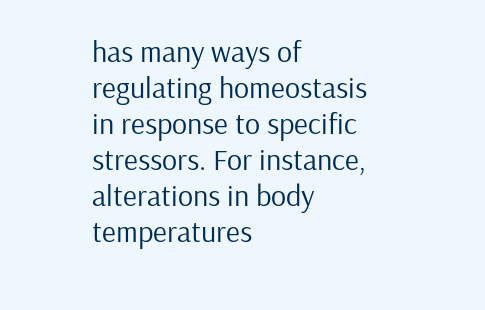has many ways of regulating homeostasis in response to specific stressors. For instance, alterations in body temperatures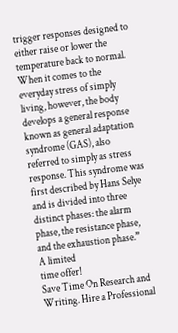trigger responses designed to either raise or lower the temperature back to normal. When it comes to the everyday stress of simply living, however, the body develops a general response known as general adaptation syndrome (GAS), also referred to simply as stress response. This syndrome was first described by Hans Selye and is divided into three distinct phases: the alarm phase, the resistance phase, and the exhaustion phase.”
A limited
time offer!
Save Time On Research and Writing. Hire a Professional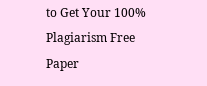to Get Your 100% Plagiarism Free Paper